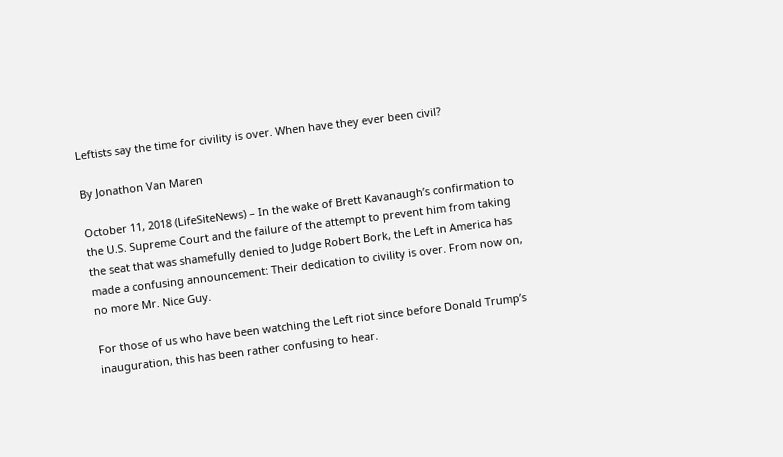Leftists say the time for civility is over. When have they ever been civil?

By Jonathon Van Maren

October 11, 2018 (LifeSiteNews) – In the wake of Brett Kavanaugh’s confirmation to the U.S. Supreme Court and the failure of the attempt to prevent him from taking the seat that was shamefully denied to Judge Robert Bork, the Left in America has made a confusing announcement: Their dedication to civility is over. From now on, no more Mr. Nice Guy.

For those of us who have been watching the Left riot since before Donald Trump’s inauguration, this has been rather confusing to hear.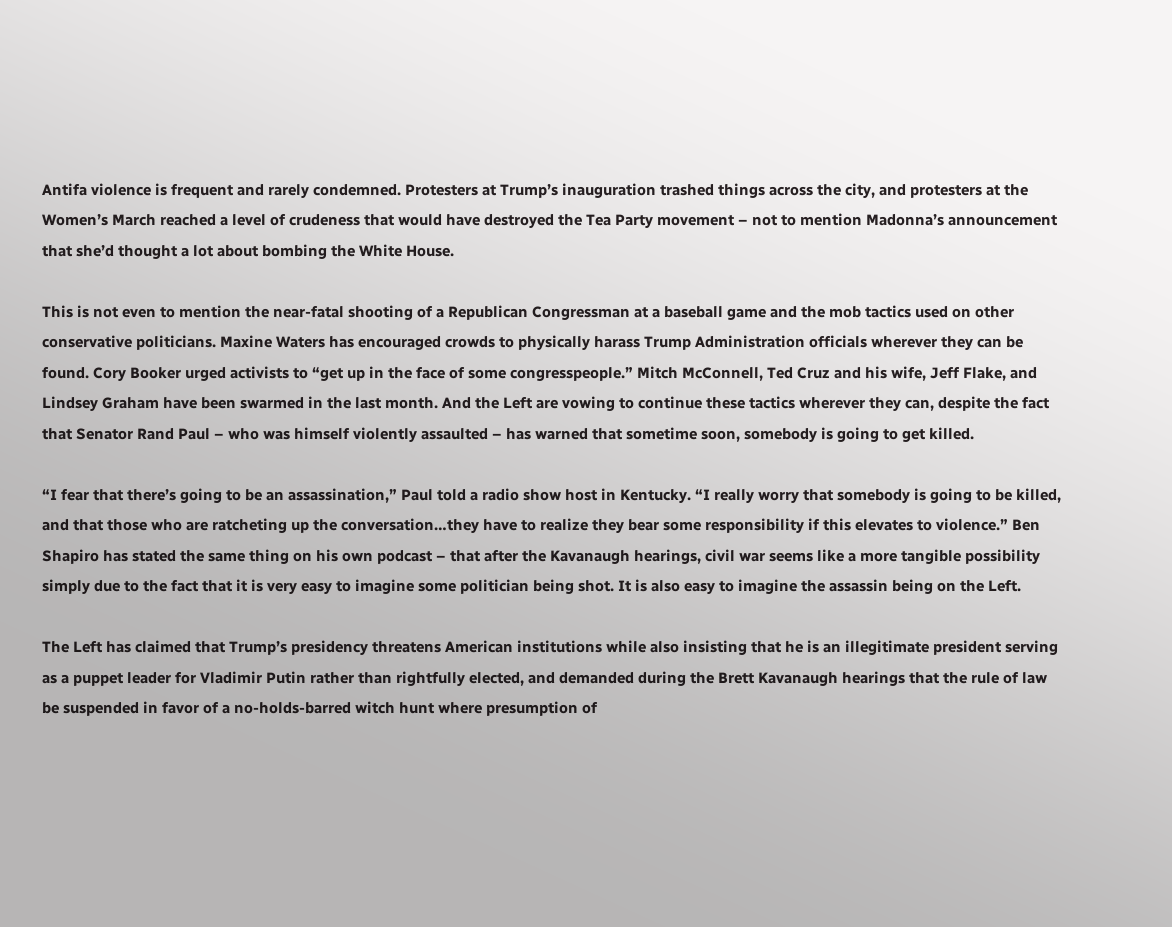Antifa violence is frequent and rarely condemned. Protesters at Trump’s inauguration trashed things across the city, and protesters at the Women’s March reached a level of crudeness that would have destroyed the Tea Party movement – not to mention Madonna’s announcement that she’d thought a lot about bombing the White House.

This is not even to mention the near-fatal shooting of a Republican Congressman at a baseball game and the mob tactics used on other conservative politicians. Maxine Waters has encouraged crowds to physically harass Trump Administration officials wherever they can be found. Cory Booker urged activists to “get up in the face of some congresspeople.” Mitch McConnell, Ted Cruz and his wife, Jeff Flake, and Lindsey Graham have been swarmed in the last month. And the Left are vowing to continue these tactics wherever they can, despite the fact that Senator Rand Paul – who was himself violently assaulted – has warned that sometime soon, somebody is going to get killed.

“I fear that there’s going to be an assassination,” Paul told a radio show host in Kentucky. “I really worry that somebody is going to be killed, and that those who are ratcheting up the conversation…they have to realize they bear some responsibility if this elevates to violence.” Ben Shapiro has stated the same thing on his own podcast – that after the Kavanaugh hearings, civil war seems like a more tangible possibility simply due to the fact that it is very easy to imagine some politician being shot. It is also easy to imagine the assassin being on the Left.

The Left has claimed that Trump’s presidency threatens American institutions while also insisting that he is an illegitimate president serving as a puppet leader for Vladimir Putin rather than rightfully elected, and demanded during the Brett Kavanaugh hearings that the rule of law be suspended in favor of a no-holds-barred witch hunt where presumption of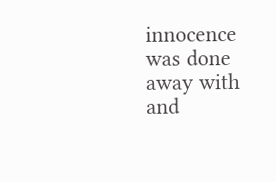innocence was done away with and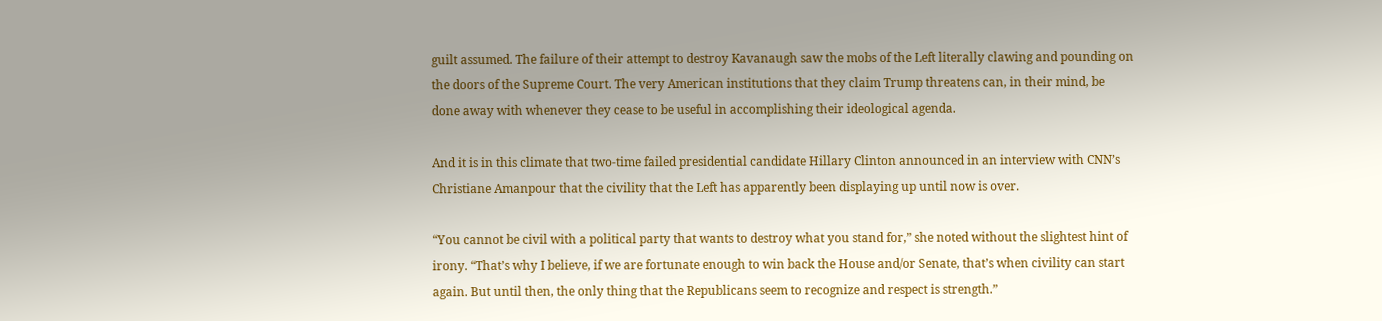guilt assumed. The failure of their attempt to destroy Kavanaugh saw the mobs of the Left literally clawing and pounding on the doors of the Supreme Court. The very American institutions that they claim Trump threatens can, in their mind, be done away with whenever they cease to be useful in accomplishing their ideological agenda.

And it is in this climate that two-time failed presidential candidate Hillary Clinton announced in an interview with CNN’s Christiane Amanpour that the civility that the Left has apparently been displaying up until now is over.

“You cannot be civil with a political party that wants to destroy what you stand for,” she noted without the slightest hint of irony. “That’s why I believe, if we are fortunate enough to win back the House and/or Senate, that’s when civility can start again. But until then, the only thing that the Republicans seem to recognize and respect is strength.”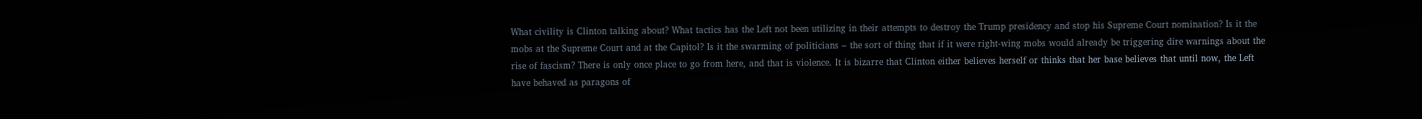What civility is Clinton talking about? What tactics has the Left not been utilizing in their attempts to destroy the Trump presidency and stop his Supreme Court nomination? Is it the mobs at the Supreme Court and at the Capitol? Is it the swarming of politicians – the sort of thing that if it were right-wing mobs would already be triggering dire warnings about the rise of fascism? There is only once place to go from here, and that is violence. It is bizarre that Clinton either believes herself or thinks that her base believes that until now, the Left have behaved as paragons of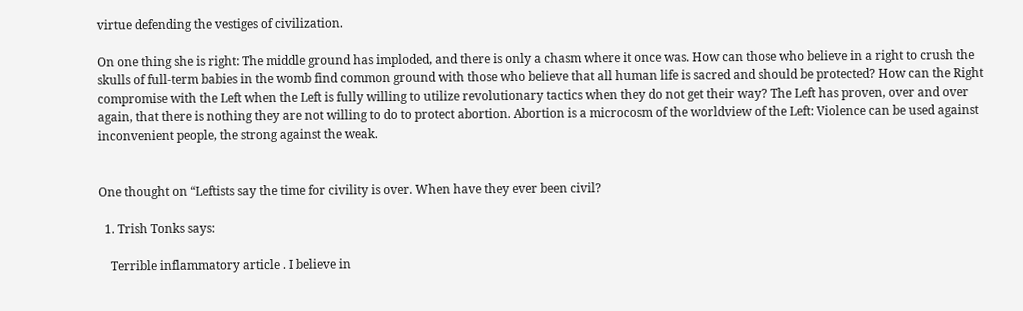virtue defending the vestiges of civilization.

On one thing she is right: The middle ground has imploded, and there is only a chasm where it once was. How can those who believe in a right to crush the skulls of full-term babies in the womb find common ground with those who believe that all human life is sacred and should be protected? How can the Right compromise with the Left when the Left is fully willing to utilize revolutionary tactics when they do not get their way? The Left has proven, over and over again, that there is nothing they are not willing to do to protect abortion. Abortion is a microcosm of the worldview of the Left: Violence can be used against inconvenient people, the strong against the weak.


One thought on “Leftists say the time for civility is over. When have they ever been civil?

  1. Trish Tonks says:

    Terrible inflammatory article . I believe in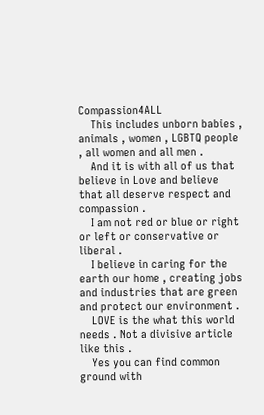Compassion4ALL
    This includes unborn babies , animals , women , LGBTQ people , all women and all men .
    And it is with all of us that believe in Love and believe that all deserve respect and compassion .
    I am not red or blue or right or left or conservative or liberal .
    I believe in caring for the earth our home , creating jobs and industries that are green and protect our environment .
    LOVE is the what this world needs . Not a divisive article like this .
    Yes you can find common ground with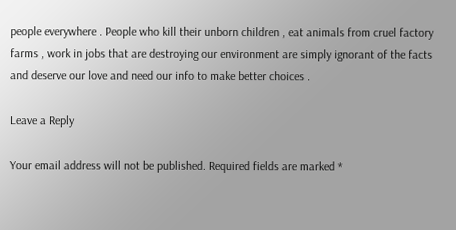people everywhere . People who kill their unborn children , eat animals from cruel factory farms , work in jobs that are destroying our environment are simply ignorant of the facts and deserve our love and need our info to make better choices .

Leave a Reply

Your email address will not be published. Required fields are marked *